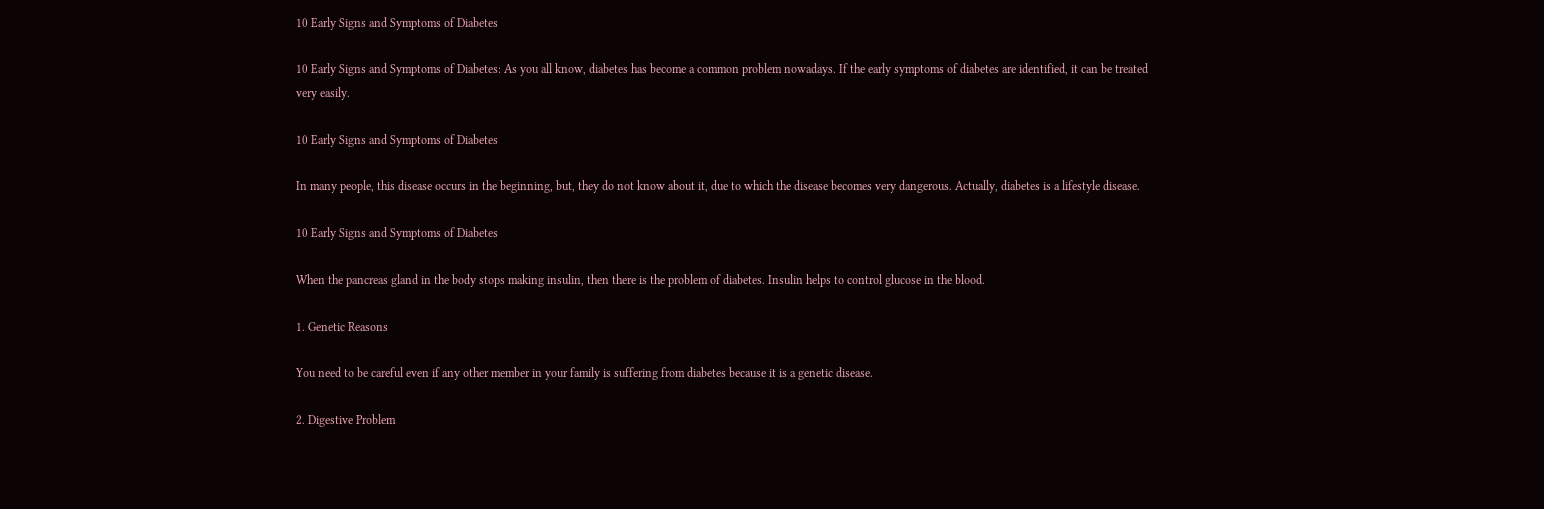10 Early Signs and Symptoms of Diabetes

10 Early Signs and Symptoms of Diabetes: As you all know, diabetes has become a common problem nowadays. If the early symptoms of diabetes are identified, it can be treated very easily.

10 Early Signs and Symptoms of Diabetes

In many people, this disease occurs in the beginning, but, they do not know about it, due to which the disease becomes very dangerous. Actually, diabetes is a lifestyle disease.

10 Early Signs and Symptoms of Diabetes

When the pancreas gland in the body stops making insulin, then there is the problem of diabetes. Insulin helps to control glucose in the blood.

1. Genetic Reasons

You need to be careful even if any other member in your family is suffering from diabetes because it is a genetic disease.

2. Digestive Problem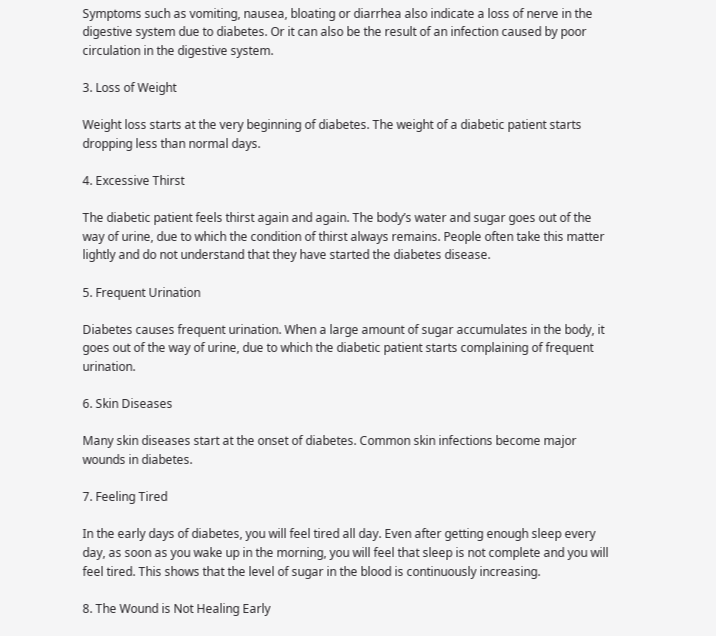Symptoms such as vomiting, nausea, bloating or diarrhea also indicate a loss of nerve in the digestive system due to diabetes. Or it can also be the result of an infection caused by poor circulation in the digestive system.

3. Loss of Weight

Weight loss starts at the very beginning of diabetes. The weight of a diabetic patient starts dropping less than normal days.

4. Excessive Thirst

The diabetic patient feels thirst again and again. The body’s water and sugar goes out of the way of urine, due to which the condition of thirst always remains. People often take this matter lightly and do not understand that they have started the diabetes disease.

5. Frequent Urination

Diabetes causes frequent urination. When a large amount of sugar accumulates in the body, it goes out of the way of urine, due to which the diabetic patient starts complaining of frequent urination.

6. Skin Diseases

Many skin diseases start at the onset of diabetes. Common skin infections become major wounds in diabetes.

7. Feeling Tired

In the early days of diabetes, you will feel tired all day. Even after getting enough sleep every day, as soon as you wake up in the morning, you will feel that sleep is not complete and you will feel tired. This shows that the level of sugar in the blood is continuously increasing.

8. The Wound is Not Healing Early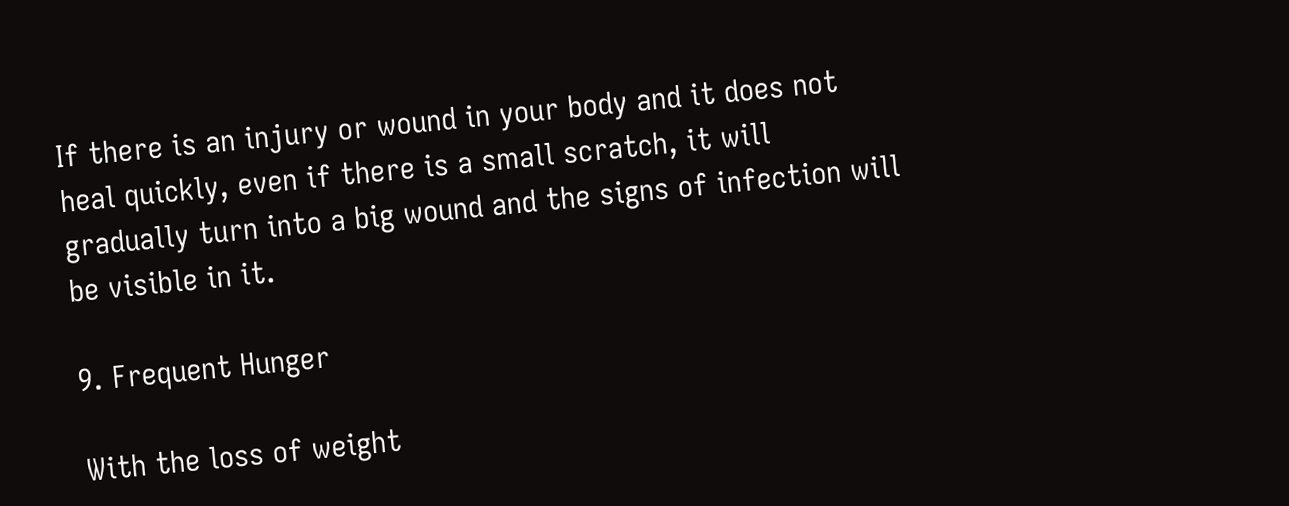If there is an injury or wound in your body and it does not heal quickly, even if there is a small scratch, it will gradually turn into a big wound and the signs of infection will be visible in it.

9. Frequent Hunger

With the loss of weight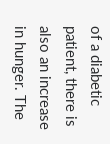of a diabetic patient, there is also an increase in hunger. The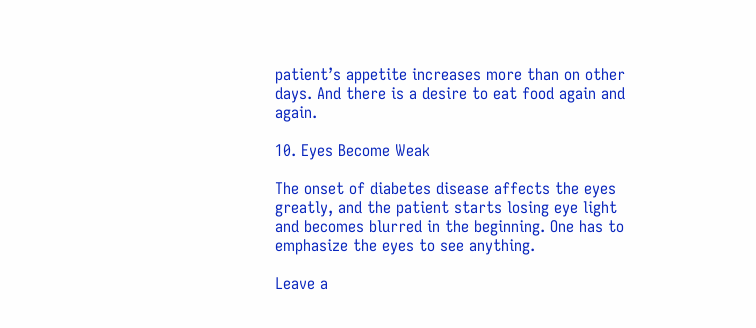patient’s appetite increases more than on other days. And there is a desire to eat food again and again.

10. Eyes Become Weak

The onset of diabetes disease affects the eyes greatly, and the patient starts losing eye light and becomes blurred in the beginning. One has to emphasize the eyes to see anything.

Leave a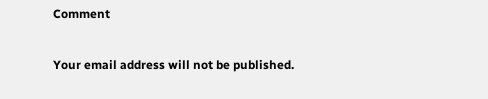Comment

Your email address will not be published.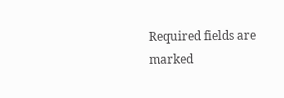Required fields are marked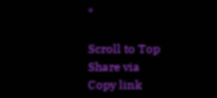*

Scroll to Top
Share via
Copy link